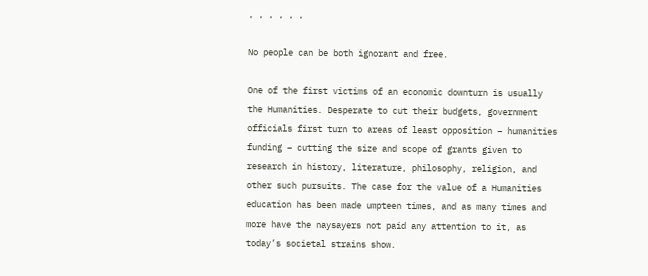, , , , , ,

No people can be both ignorant and free.

One of the first victims of an economic downturn is usually the Humanities. Desperate to cut their budgets, government officials first turn to areas of least opposition – humanities funding – cutting the size and scope of grants given to research in history, literature, philosophy, religion, and other such pursuits. The case for the value of a Humanities education has been made umpteen times, and as many times and more have the naysayers not paid any attention to it, as today’s societal strains show.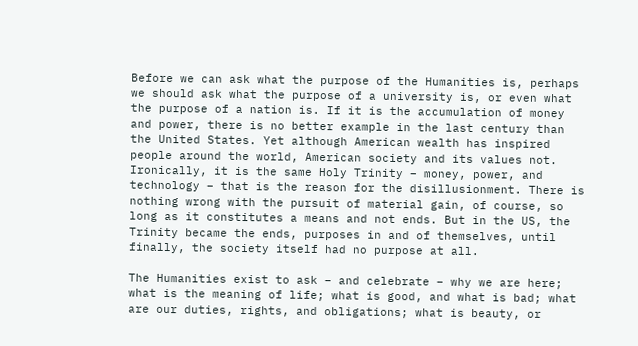Before we can ask what the purpose of the Humanities is, perhaps we should ask what the purpose of a university is, or even what the purpose of a nation is. If it is the accumulation of money and power, there is no better example in the last century than the United States. Yet although American wealth has inspired people around the world, American society and its values not. Ironically, it is the same Holy Trinity – money, power, and technology – that is the reason for the disillusionment. There is nothing wrong with the pursuit of material gain, of course, so long as it constitutes a means and not ends. But in the US, the Trinity became the ends, purposes in and of themselves, until finally, the society itself had no purpose at all.

The Humanities exist to ask – and celebrate – why we are here; what is the meaning of life; what is good, and what is bad; what are our duties, rights, and obligations; what is beauty, or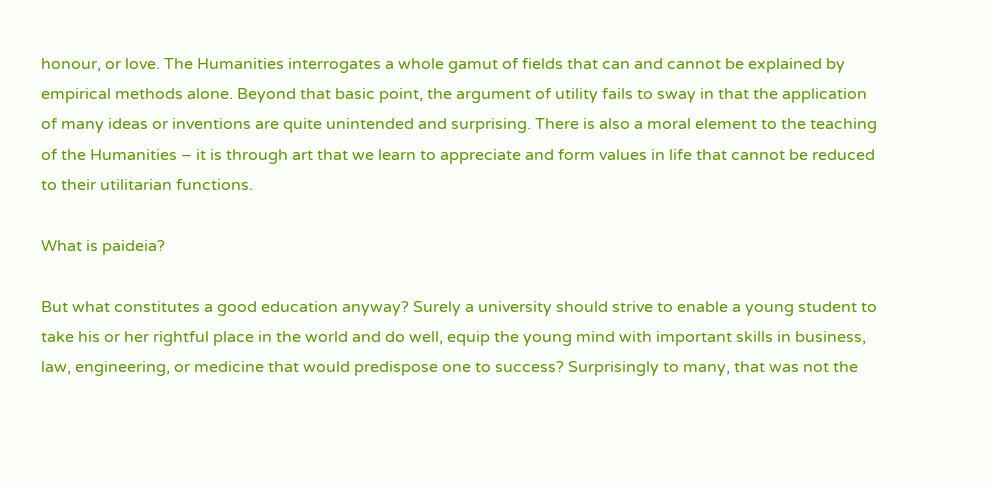honour, or love. The Humanities interrogates a whole gamut of fields that can and cannot be explained by empirical methods alone. Beyond that basic point, the argument of utility fails to sway in that the application of many ideas or inventions are quite unintended and surprising. There is also a moral element to the teaching of the Humanities – it is through art that we learn to appreciate and form values in life that cannot be reduced to their utilitarian functions.

What is paideia?

But what constitutes a good education anyway? Surely a university should strive to enable a young student to take his or her rightful place in the world and do well, equip the young mind with important skills in business, law, engineering, or medicine that would predispose one to success? Surprisingly to many, that was not the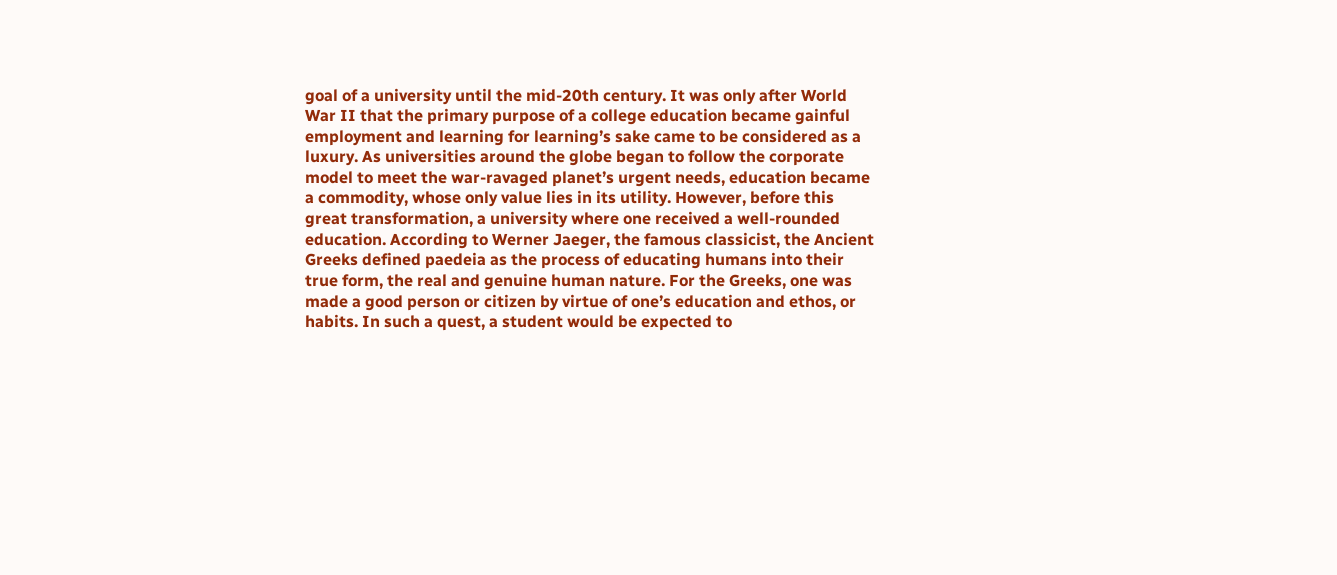goal of a university until the mid-20th century. It was only after World War II that the primary purpose of a college education became gainful employment and learning for learning’s sake came to be considered as a luxury. As universities around the globe began to follow the corporate model to meet the war-ravaged planet’s urgent needs, education became a commodity, whose only value lies in its utility. However, before this great transformation, a university where one received a well-rounded education. According to Werner Jaeger, the famous classicist, the Ancient Greeks defined paedeia as the process of educating humans into their true form, the real and genuine human nature. For the Greeks, one was made a good person or citizen by virtue of one’s education and ethos, or habits. In such a quest, a student would be expected to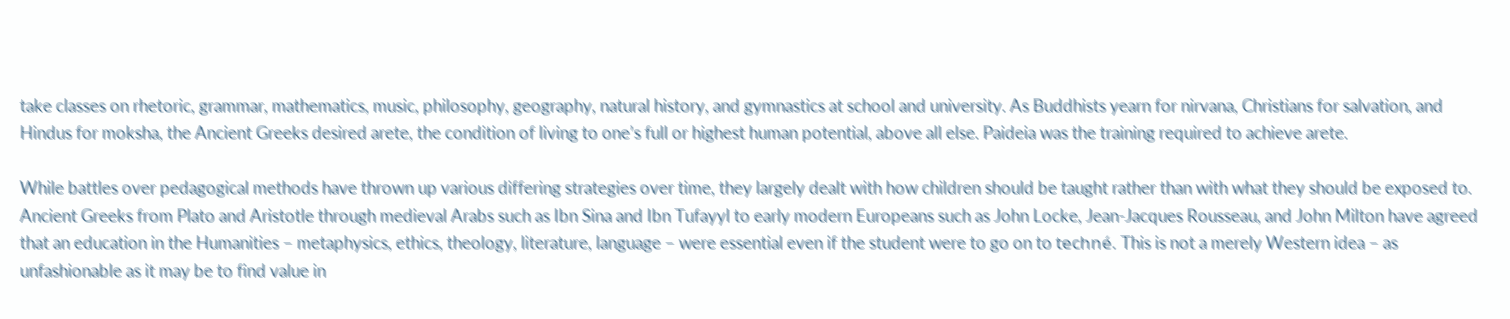take classes on rhetoric, grammar, mathematics, music, philosophy, geography, natural history, and gymnastics at school and university. As Buddhists yearn for nirvana, Christians for salvation, and Hindus for moksha, the Ancient Greeks desired arete, the condition of living to one’s full or highest human potential, above all else. Paideia was the training required to achieve arete.

While battles over pedagogical methods have thrown up various differing strategies over time, they largely dealt with how children should be taught rather than with what they should be exposed to. Ancient Greeks from Plato and Aristotle through medieval Arabs such as Ibn Sina and Ibn Tufayyl to early modern Europeans such as John Locke, Jean-Jacques Rousseau, and John Milton have agreed that an education in the Humanities – metaphysics, ethics, theology, literature, language – were essential even if the student were to go on to techné. This is not a merely Western idea – as unfashionable as it may be to find value in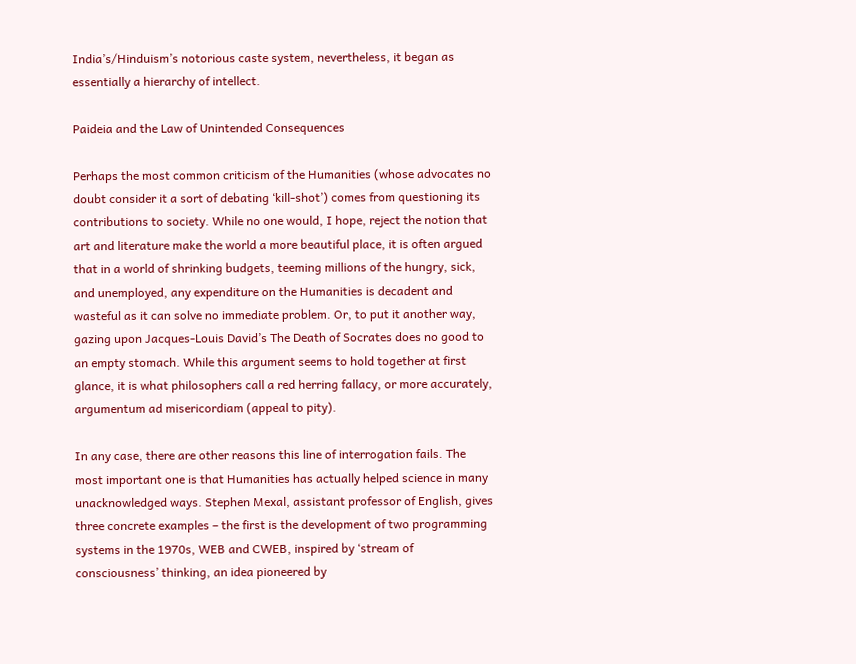India’s/Hinduism’s notorious caste system, nevertheless, it began as essentially a hierarchy of intellect.

Paideia and the Law of Unintended Consequences

Perhaps the most common criticism of the Humanities (whose advocates no doubt consider it a sort of debating ‘kill-shot’) comes from questioning its contributions to society. While no one would, I hope, reject the notion that art and literature make the world a more beautiful place, it is often argued that in a world of shrinking budgets, teeming millions of the hungry, sick, and unemployed, any expenditure on the Humanities is decadent and wasteful as it can solve no immediate problem. Or, to put it another way, gazing upon Jacques-Louis David’s The Death of Socrates does no good to an empty stomach. While this argument seems to hold together at first glance, it is what philosophers call a red herring fallacy, or more accurately, argumentum ad misericordiam (appeal to pity).

In any case, there are other reasons this line of interrogation fails. The most important one is that Humanities has actually helped science in many unacknowledged ways. Stephen Mexal, assistant professor of English, gives three concrete examples – the first is the development of two programming systems in the 1970s, WEB and CWEB, inspired by ‘stream of consciousness’ thinking, an idea pioneered by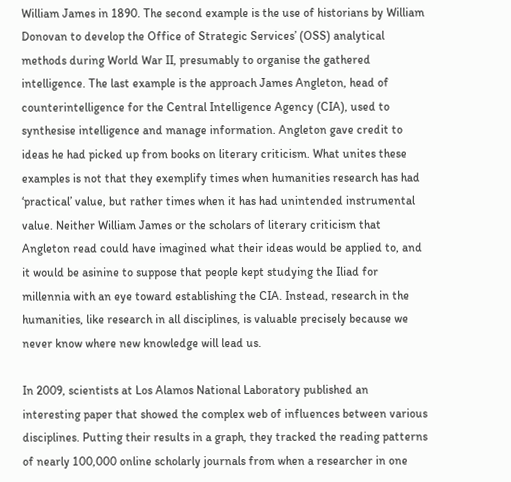William James in 1890. The second example is the use of historians by William Donovan to develop the Office of Strategic Services’ (OSS) analytical methods during World War II, presumably to organise the gathered intelligence. The last example is the approach James Angleton, head of counterintelligence for the Central Intelligence Agency (CIA), used to synthesise intelligence and manage information. Angleton gave credit to ideas he had picked up from books on literary criticism. What unites these examples is not that they exemplify times when humanities research has had ‘practical’ value, but rather times when it has had unintended instrumental value. Neither William James or the scholars of literary criticism that Angleton read could have imagined what their ideas would be applied to, and it would be asinine to suppose that people kept studying the Iliad for millennia with an eye toward establishing the CIA. Instead, research in the humanities, like research in all disciplines, is valuable precisely because we never know where new knowledge will lead us.

In 2009, scientists at Los Alamos National Laboratory published an interesting paper that showed the complex web of influences between various disciplines. Putting their results in a graph, they tracked the reading patterns of nearly 100,000 online scholarly journals from when a researcher in one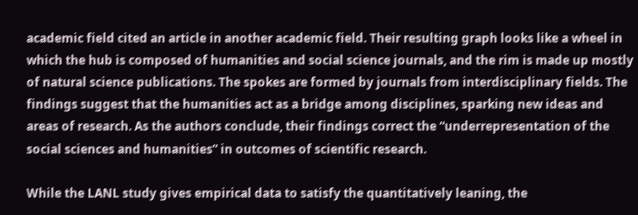academic field cited an article in another academic field. Their resulting graph looks like a wheel in which the hub is composed of humanities and social science journals, and the rim is made up mostly of natural science publications. The spokes are formed by journals from interdisciplinary fields. The findings suggest that the humanities act as a bridge among disciplines, sparking new ideas and areas of research. As the authors conclude, their findings correct the “underrepresentation of the social sciences and humanities” in outcomes of scientific research.

While the LANL study gives empirical data to satisfy the quantitatively leaning, the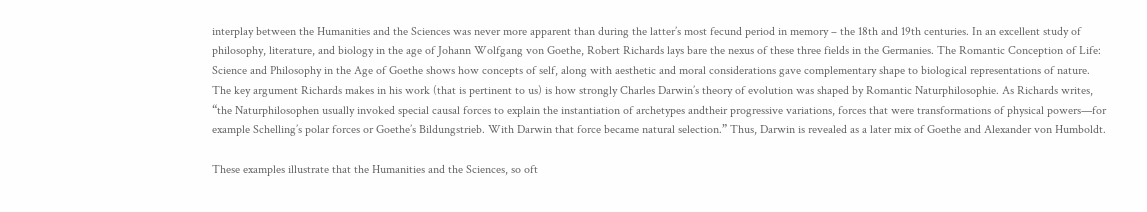interplay between the Humanities and the Sciences was never more apparent than during the latter’s most fecund period in memory – the 18th and 19th centuries. In an excellent study of philosophy, literature, and biology in the age of Johann Wolfgang von Goethe, Robert Richards lays bare the nexus of these three fields in the Germanies. The Romantic Conception of Life: Science and Philosophy in the Age of Goethe shows how concepts of self, along with aesthetic and moral considerations gave complementary shape to biological representations of nature. The key argument Richards makes in his work (that is pertinent to us) is how strongly Charles Darwin’s theory of evolution was shaped by Romantic Naturphilosophie. As Richards writes, “the Naturphilosophen usually invoked special causal forces to explain the instantiation of archetypes andtheir progressive variations, forces that were transformations of physical powers—for example Schelling’s polar forces or Goethe’s Bildungstrieb. With Darwin that force became natural selection.” Thus, Darwin is revealed as a later mix of Goethe and Alexander von Humboldt.

These examples illustrate that the Humanities and the Sciences, so oft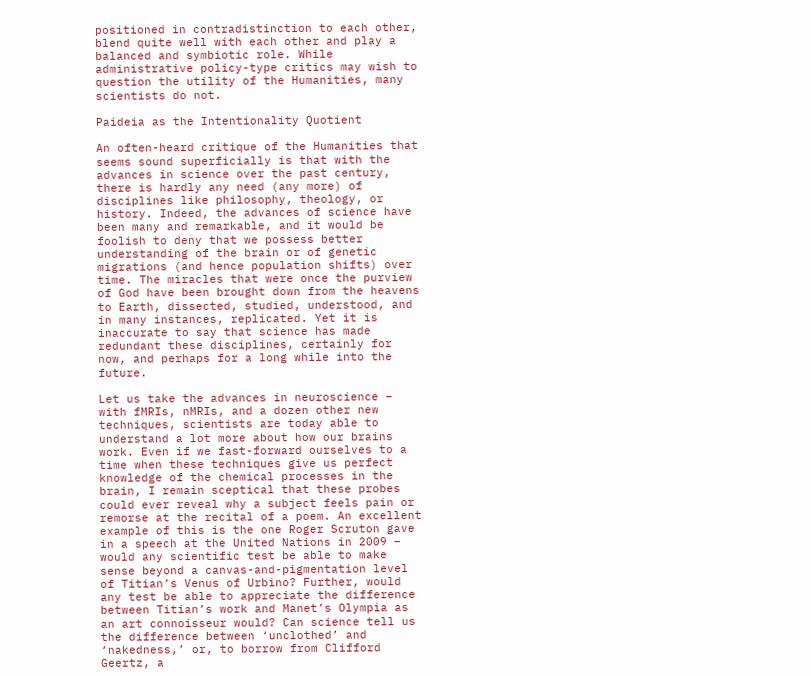positioned in contradistinction to each other, blend quite well with each other and play a balanced and symbiotic role. While administrative policy-type critics may wish to question the utility of the Humanities, many scientists do not.

Paideia as the Intentionality Quotient

An often-heard critique of the Humanities that seems sound superficially is that with the advances in science over the past century, there is hardly any need (any more) of disciplines like philosophy, theology, or history. Indeed, the advances of science have been many and remarkable, and it would be foolish to deny that we possess better understanding of the brain or of genetic migrations (and hence population shifts) over time. The miracles that were once the purview of God have been brought down from the heavens to Earth, dissected, studied, understood, and in many instances, replicated. Yet it is inaccurate to say that science has made redundant these disciplines, certainly for now, and perhaps for a long while into the future.

Let us take the advances in neuroscience – with fMRIs, nMRIs, and a dozen other new techniques, scientists are today able to understand a lot more about how our brains work. Even if we fast-forward ourselves to a time when these techniques give us perfect knowledge of the chemical processes in the brain, I remain sceptical that these probes could ever reveal why a subject feels pain or remorse at the recital of a poem. An excellent example of this is the one Roger Scruton gave in a speech at the United Nations in 2009 – would any scientific test be able to make sense beyond a canvas-and-pigmentation level of Titian’s Venus of Urbino? Further, would any test be able to appreciate the difference between Titian’s work and Manet’s Olympia as an art connoisseur would? Can science tell us the difference between ‘unclothed’ and ‘nakedness,’ or, to borrow from Clifford Geertz, a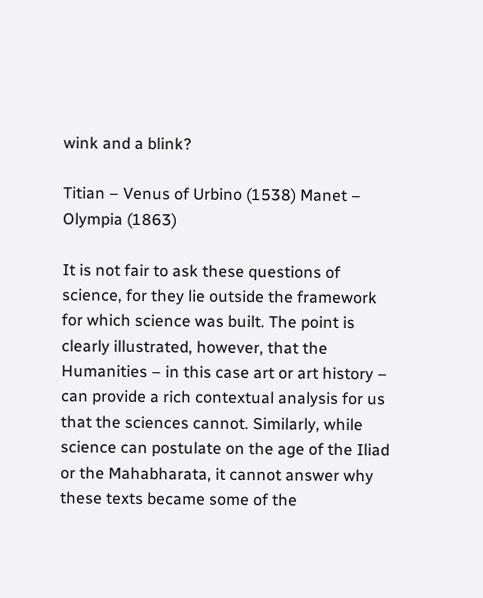wink and a blink?

Titian – Venus of Urbino (1538) Manet – Olympia (1863)

It is not fair to ask these questions of science, for they lie outside the framework for which science was built. The point is clearly illustrated, however, that the Humanities – in this case art or art history – can provide a rich contextual analysis for us that the sciences cannot. Similarly, while science can postulate on the age of the Iliad or the Mahabharata, it cannot answer why these texts became some of the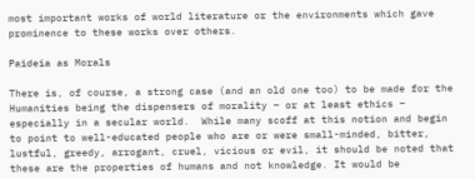most important works of world literature or the environments which gave prominence to these works over others.

Paideia as Morals

There is, of course, a strong case (and an old one too) to be made for the Humanities being the dispensers of morality – or at least ethics – especially in a secular world.  While many scoff at this notion and begin to point to well-educated people who are or were small-minded, bitter, lustful, greedy, arrogant, cruel, vicious or evil, it should be noted that these are the properties of humans and not knowledge. It would be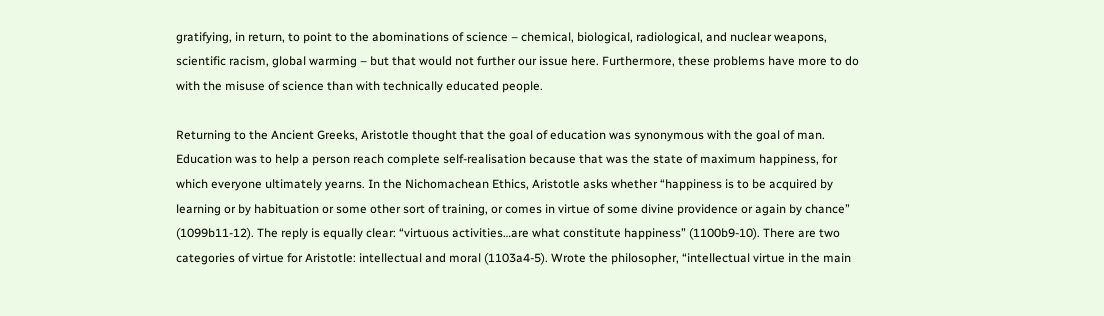gratifying, in return, to point to the abominations of science – chemical, biological, radiological, and nuclear weapons, scientific racism, global warming – but that would not further our issue here. Furthermore, these problems have more to do with the misuse of science than with technically educated people.

Returning to the Ancient Greeks, Aristotle thought that the goal of education was synonymous with the goal of man. Education was to help a person reach complete self-realisation because that was the state of maximum happiness, for which everyone ultimately yearns. In the Nichomachean Ethics, Aristotle asks whether “happiness is to be acquired by learning or by habituation or some other sort of training, or comes in virtue of some divine providence or again by chance” (1099b11-12). The reply is equally clear: “virtuous activities…are what constitute happiness” (1100b9-10). There are two categories of virtue for Aristotle: intellectual and moral (1103a4-5). Wrote the philosopher, “intellectual virtue in the main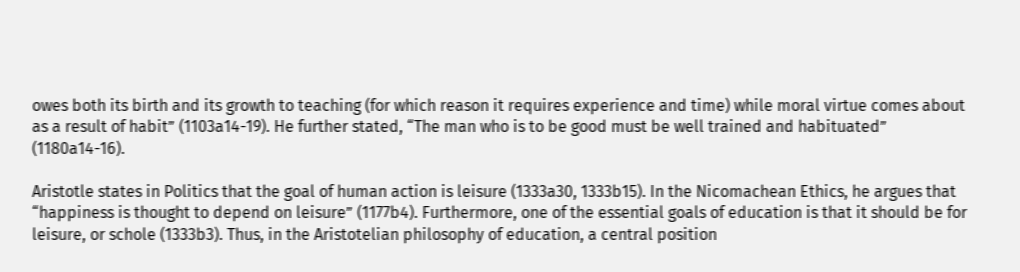owes both its birth and its growth to teaching (for which reason it requires experience and time) while moral virtue comes about as a result of habit” (1103a14-19). He further stated, “The man who is to be good must be well trained and habituated” (1180a14-16).

Aristotle states in Politics that the goal of human action is leisure (1333a30, 1333b15). In the Nicomachean Ethics, he argues that “happiness is thought to depend on leisure” (1177b4). Furthermore, one of the essential goals of education is that it should be for leisure, or schole (1333b3). Thus, in the Aristotelian philosophy of education, a central position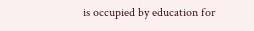is occupied by education for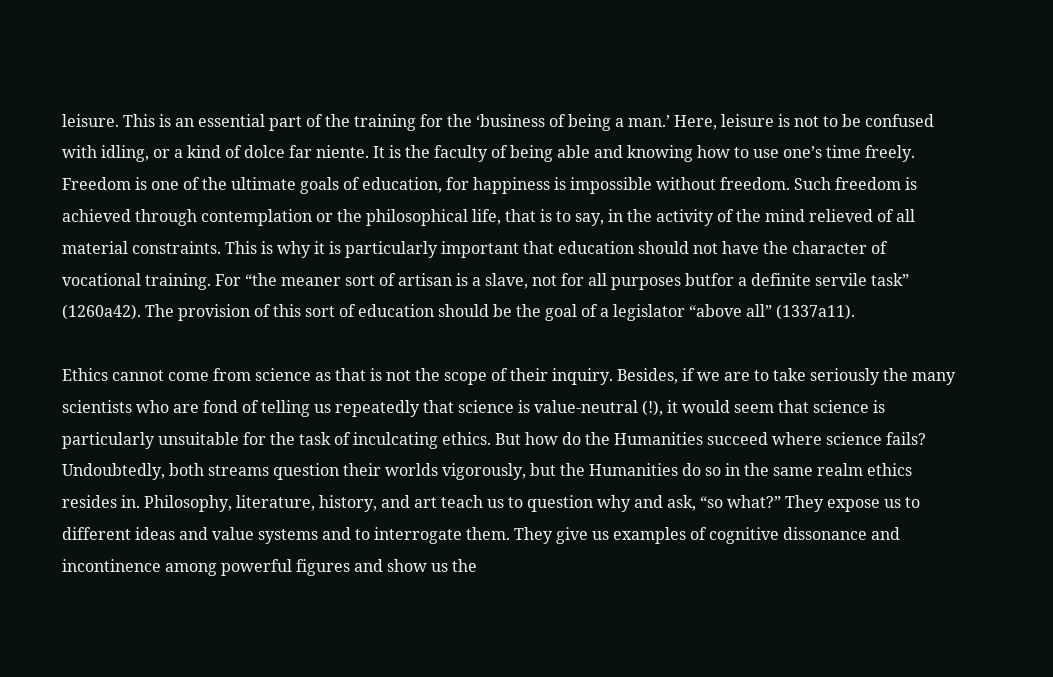leisure. This is an essential part of the training for the ‘business of being a man.’ Here, leisure is not to be confused with idling, or a kind of dolce far niente. It is the faculty of being able and knowing how to use one’s time freely. Freedom is one of the ultimate goals of education, for happiness is impossible without freedom. Such freedom is achieved through contemplation or the philosophical life, that is to say, in the activity of the mind relieved of all material constraints. This is why it is particularly important that education should not have the character of vocational training. For “the meaner sort of artisan is a slave, not for all purposes butfor a definite servile task” (1260a42). The provision of this sort of education should be the goal of a legislator “above all” (1337a11).

Ethics cannot come from science as that is not the scope of their inquiry. Besides, if we are to take seriously the many scientists who are fond of telling us repeatedly that science is value-neutral (!), it would seem that science is particularly unsuitable for the task of inculcating ethics. But how do the Humanities succeed where science fails? Undoubtedly, both streams question their worlds vigorously, but the Humanities do so in the same realm ethics resides in. Philosophy, literature, history, and art teach us to question why and ask, “so what?” They expose us to different ideas and value systems and to interrogate them. They give us examples of cognitive dissonance and incontinence among powerful figures and show us the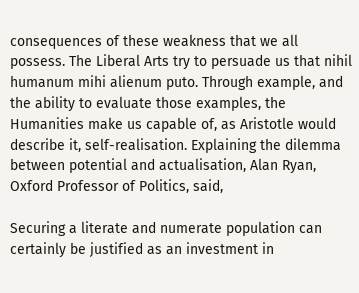consequences of these weakness that we all possess. The Liberal Arts try to persuade us that nihil humanum mihi alienum puto. Through example, and the ability to evaluate those examples, the Humanities make us capable of, as Aristotle would describe it, self-realisation. Explaining the dilemma between potential and actualisation, Alan Ryan, Oxford Professor of Politics, said,

Securing a literate and numerate population can certainly be justified as an investment in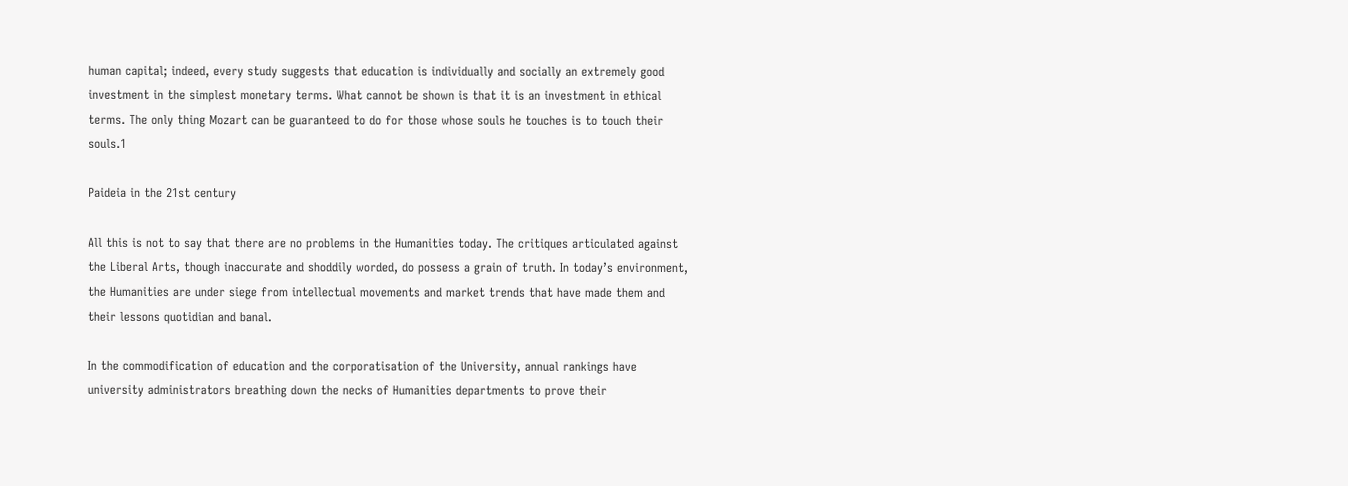human capital; indeed, every study suggests that education is individually and socially an extremely good investment in the simplest monetary terms. What cannot be shown is that it is an investment in ethical terms. The only thing Mozart can be guaranteed to do for those whose souls he touches is to touch their souls.1

Paideia in the 21st century

All this is not to say that there are no problems in the Humanities today. The critiques articulated against the Liberal Arts, though inaccurate and shoddily worded, do possess a grain of truth. In today’s environment, the Humanities are under siege from intellectual movements and market trends that have made them and their lessons quotidian and banal.

In the commodification of education and the corporatisation of the University, annual rankings have university administrators breathing down the necks of Humanities departments to prove their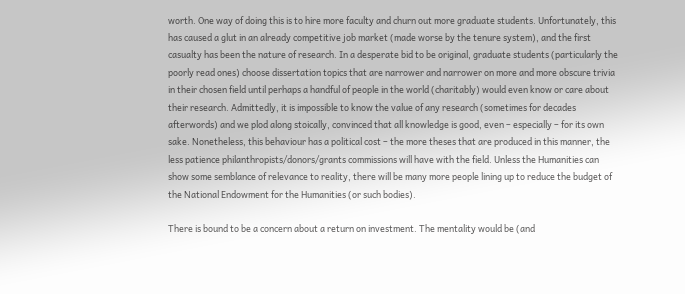worth. One way of doing this is to hire more faculty and churn out more graduate students. Unfortunately, this has caused a glut in an already competitive job market (made worse by the tenure system), and the first casualty has been the nature of research. In a desperate bid to be original, graduate students (particularly the poorly read ones) choose dissertation topics that are narrower and narrower on more and more obscure trivia in their chosen field until perhaps a handful of people in the world (charitably) would even know or care about their research. Admittedly, it is impossible to know the value of any research (sometimes for decades afterwords) and we plod along stoically, convinced that all knowledge is good, even – especially – for its own sake. Nonetheless, this behaviour has a political cost – the more theses that are produced in this manner, the less patience philanthropists/donors/grants commissions will have with the field. Unless the Humanities can show some semblance of relevance to reality, there will be many more people lining up to reduce the budget of the National Endowment for the Humanities (or such bodies).

There is bound to be a concern about a return on investment. The mentality would be (and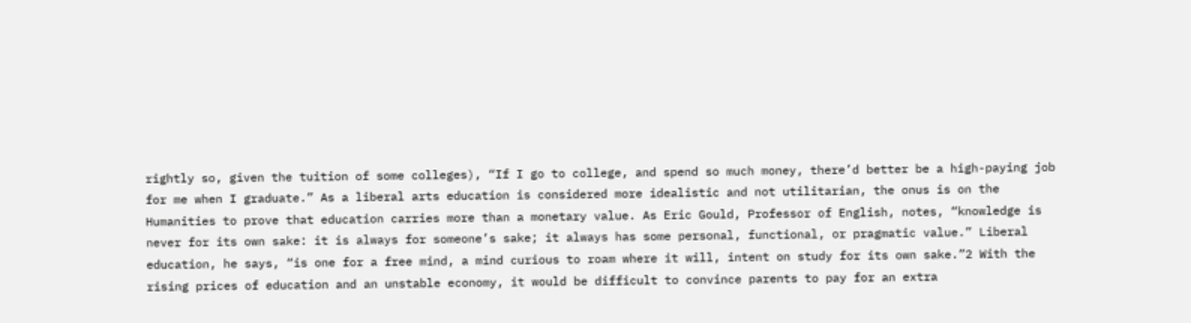rightly so, given the tuition of some colleges), “If I go to college, and spend so much money, there’d better be a high-paying job for me when I graduate.” As a liberal arts education is considered more idealistic and not utilitarian, the onus is on the Humanities to prove that education carries more than a monetary value. As Eric Gould, Professor of English, notes, “knowledge is never for its own sake: it is always for someone’s sake; it always has some personal, functional, or pragmatic value.” Liberal education, he says, “is one for a free mind, a mind curious to roam where it will, intent on study for its own sake.”2 With the rising prices of education and an unstable economy, it would be difficult to convince parents to pay for an extra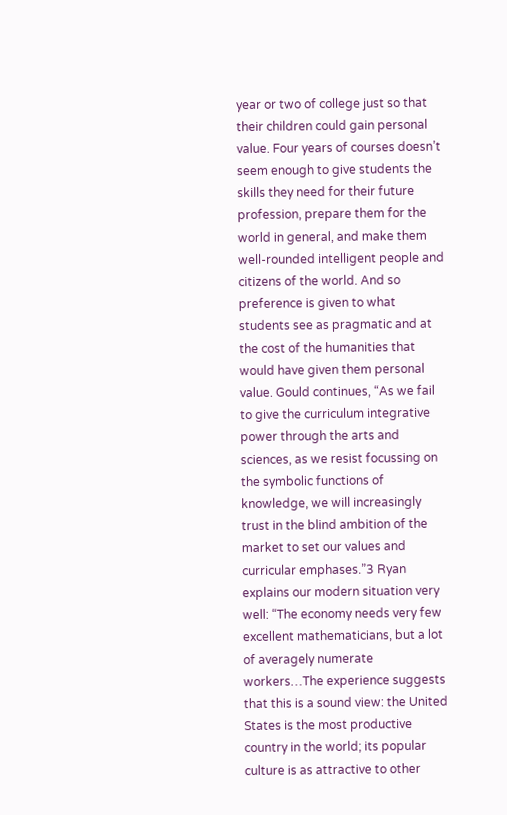year or two of college just so that their children could gain personal value. Four years of courses doesn’t seem enough to give students the skills they need for their future profession, prepare them for the world in general, and make them well-rounded intelligent people and citizens of the world. And so preference is given to what students see as pragmatic and at the cost of the humanities that would have given them personal value. Gould continues, “As we fail to give the curriculum integrative power through the arts and sciences, as we resist focussing on the symbolic functions of knowledge, we will increasingly trust in the blind ambition of the market to set our values and curricular emphases.”3 Ryan explains our modern situation very well: “The economy needs very few excellent mathematicians, but a lot of averagely numerate workers…The experience suggests that this is a sound view: the United States is the most productive country in the world; its popular culture is as attractive to other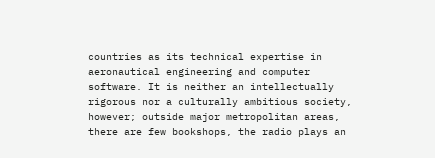countries as its technical expertise in aeronautical engineering and computer software. It is neither an intellectually rigorous nor a culturally ambitious society, however; outside major metropolitan areas, there are few bookshops, the radio plays an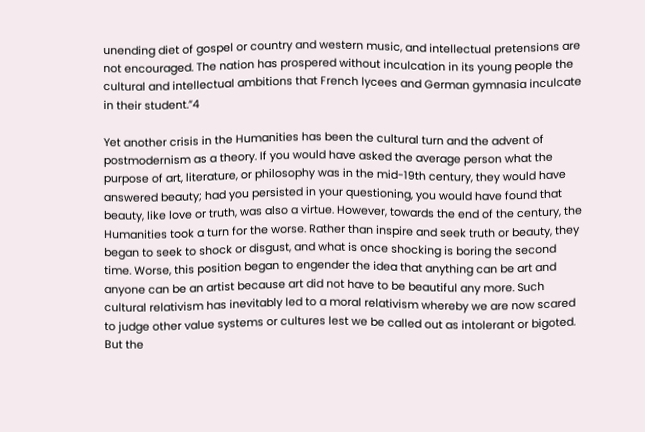unending diet of gospel or country and western music, and intellectual pretensions are not encouraged. The nation has prospered without inculcation in its young people the cultural and intellectual ambitions that French lycees and German gymnasia inculcate in their student.”4

Yet another crisis in the Humanities has been the cultural turn and the advent of postmodernism as a theory. If you would have asked the average person what the purpose of art, literature, or philosophy was in the mid-19th century, they would have answered beauty; had you persisted in your questioning, you would have found that beauty, like love or truth, was also a virtue. However, towards the end of the century, the Humanities took a turn for the worse. Rather than inspire and seek truth or beauty, they began to seek to shock or disgust, and what is once shocking is boring the second time. Worse, this position began to engender the idea that anything can be art and anyone can be an artist because art did not have to be beautiful any more. Such cultural relativism has inevitably led to a moral relativism whereby we are now scared to judge other value systems or cultures lest we be called out as intolerant or bigoted. But the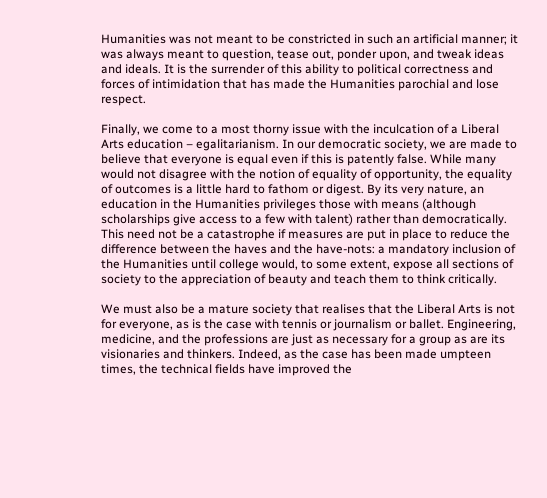Humanities was not meant to be constricted in such an artificial manner; it was always meant to question, tease out, ponder upon, and tweak ideas and ideals. It is the surrender of this ability to political correctness and forces of intimidation that has made the Humanities parochial and lose respect.

Finally, we come to a most thorny issue with the inculcation of a Liberal Arts education – egalitarianism. In our democratic society, we are made to believe that everyone is equal even if this is patently false. While many would not disagree with the notion of equality of opportunity, the equality of outcomes is a little hard to fathom or digest. By its very nature, an education in the Humanities privileges those with means (although scholarships give access to a few with talent) rather than democratically. This need not be a catastrophe if measures are put in place to reduce the difference between the haves and the have-nots: a mandatory inclusion of the Humanities until college would, to some extent, expose all sections of society to the appreciation of beauty and teach them to think critically.

We must also be a mature society that realises that the Liberal Arts is not for everyone, as is the case with tennis or journalism or ballet. Engineering, medicine, and the professions are just as necessary for a group as are its visionaries and thinkers. Indeed, as the case has been made umpteen times, the technical fields have improved the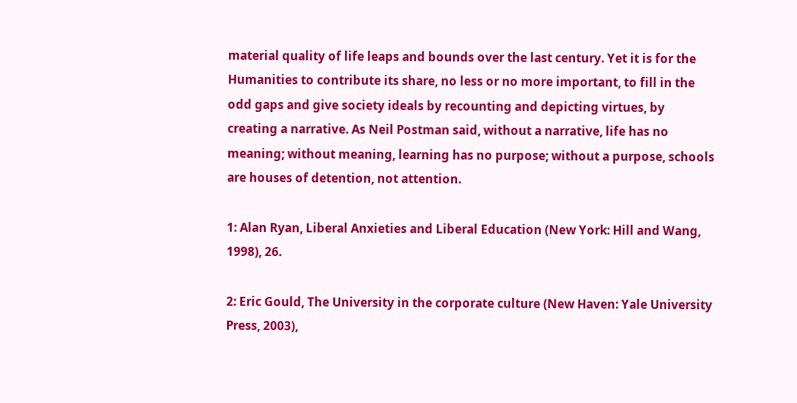material quality of life leaps and bounds over the last century. Yet it is for the Humanities to contribute its share, no less or no more important, to fill in the odd gaps and give society ideals by recounting and depicting virtues, by creating a narrative. As Neil Postman said, without a narrative, life has no meaning; without meaning, learning has no purpose; without a purpose, schools are houses of detention, not attention.

1: Alan Ryan, Liberal Anxieties and Liberal Education (New York: Hill and Wang, 1998), 26.

2: Eric Gould, The University in the corporate culture (New Haven: Yale University Press, 2003),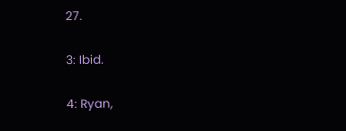27.

3: Ibid.

4: Ryan,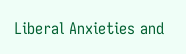Liberal Anxieties and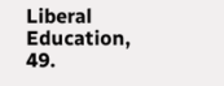Liberal Education, 49.